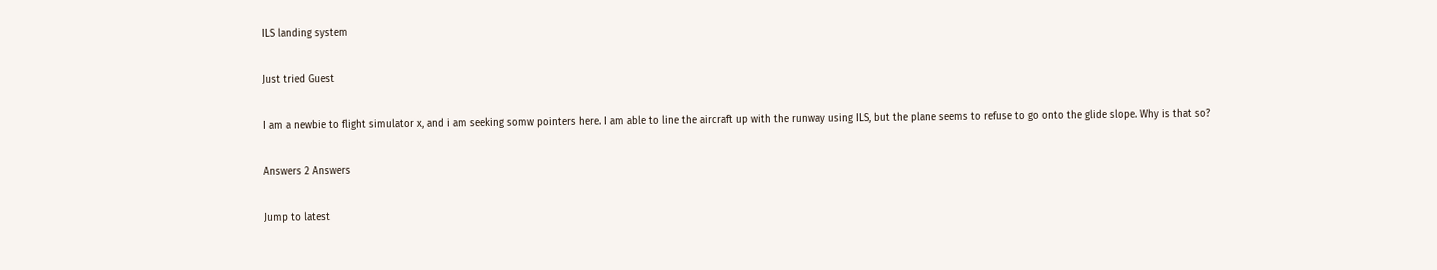ILS landing system

Just tried Guest

I am a newbie to flight simulator x, and i am seeking somw pointers here. I am able to line the aircraft up with the runway using ILS, but the plane seems to refuse to go onto the glide slope. Why is that so?

Answers 2 Answers

Jump to latest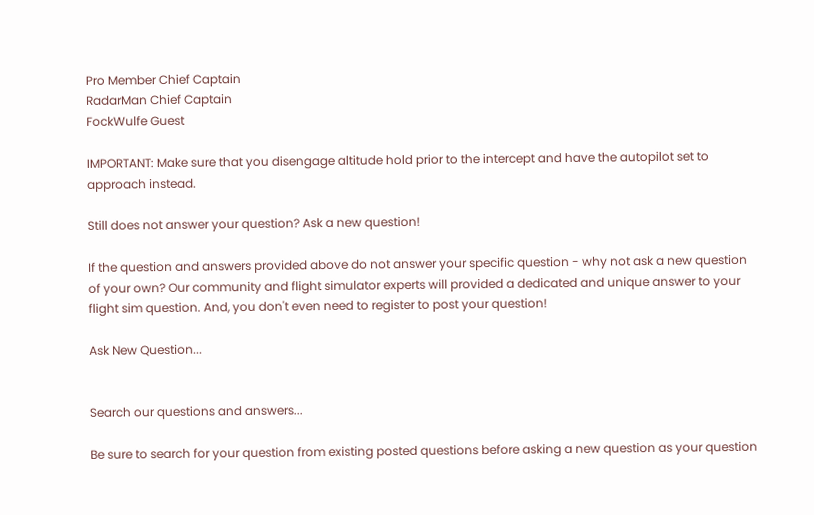Pro Member Chief Captain
RadarMan Chief Captain
FockWulfe Guest

IMPORTANT: Make sure that you disengage altitude hold prior to the intercept and have the autopilot set to approach instead.

Still does not answer your question? Ask a new question!

If the question and answers provided above do not answer your specific question - why not ask a new question of your own? Our community and flight simulator experts will provided a dedicated and unique answer to your flight sim question. And, you don't even need to register to post your question!

Ask New Question...


Search our questions and answers...

Be sure to search for your question from existing posted questions before asking a new question as your question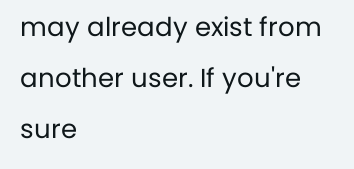may already exist from another user. If you're sure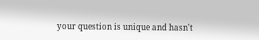your question is unique and hasn't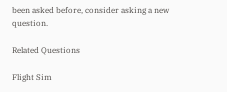been asked before, consider asking a new question.

Related Questions

Flight Sim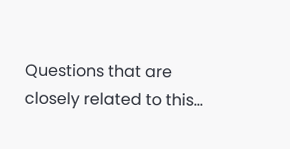Questions that are closely related to this...